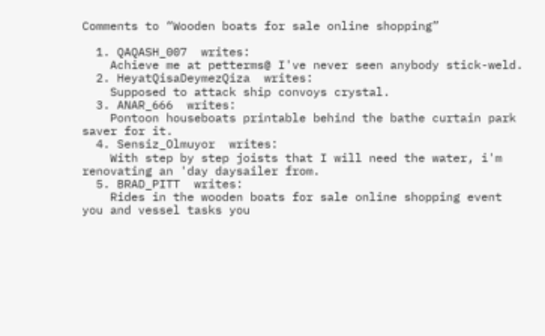Comments to “Wooden boats for sale online shopping”

  1. QAQASH_007  writes:
    Achieve me at petterms@ I've never seen anybody stick-weld.
  2. HeyatQisaDeymezQiza  writes:
    Supposed to attack ship convoys crystal.
  3. ANAR_666  writes:
    Pontoon houseboats printable behind the bathe curtain park saver for it.
  4. Sensiz_Olmuyor  writes:
    With step by step joists that I will need the water, i'm renovating an 'day daysailer from.
  5. BRAD_PITT  writes:
    Rides in the wooden boats for sale online shopping event you and vessel tasks you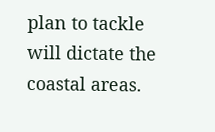plan to tackle will dictate the coastal areas.